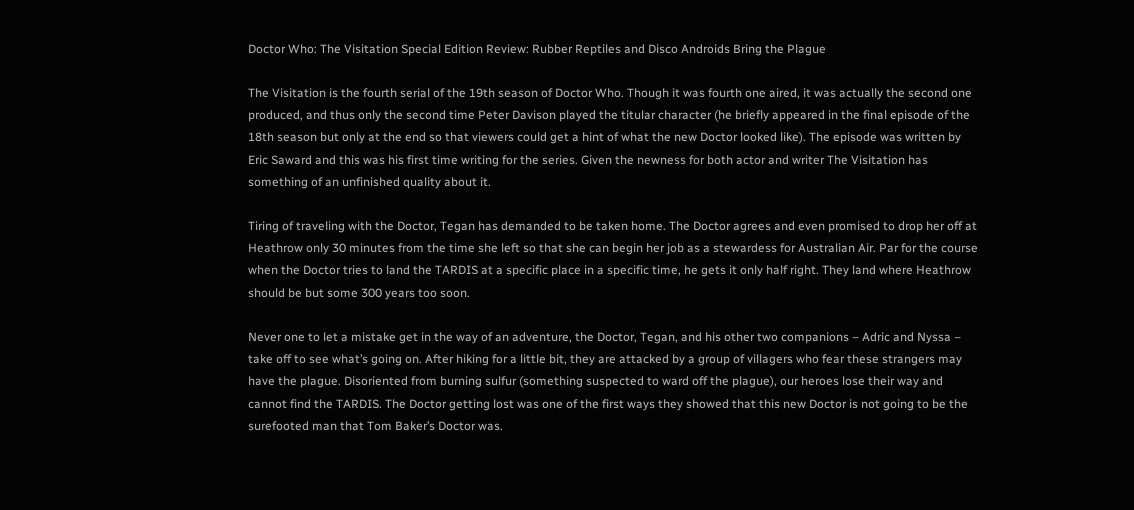Doctor Who: The Visitation Special Edition Review: Rubber Reptiles and Disco Androids Bring the Plague

The Visitation is the fourth serial of the 19th season of Doctor Who. Though it was fourth one aired, it was actually the second one produced, and thus only the second time Peter Davison played the titular character (he briefly appeared in the final episode of the 18th season but only at the end so that viewers could get a hint of what the new Doctor looked like). The episode was written by Eric Saward and this was his first time writing for the series. Given the newness for both actor and writer The Visitation has something of an unfinished quality about it.

Tiring of traveling with the Doctor, Tegan has demanded to be taken home. The Doctor agrees and even promised to drop her off at Heathrow only 30 minutes from the time she left so that she can begin her job as a stewardess for Australian Air. Par for the course when the Doctor tries to land the TARDIS at a specific place in a specific time, he gets it only half right. They land where Heathrow should be but some 300 years too soon.

Never one to let a mistake get in the way of an adventure, the Doctor, Tegan, and his other two companions – Adric and Nyssa – take off to see what’s going on. After hiking for a little bit, they are attacked by a group of villagers who fear these strangers may have the plague. Disoriented from burning sulfur (something suspected to ward off the plague), our heroes lose their way and cannot find the TARDIS. The Doctor getting lost was one of the first ways they showed that this new Doctor is not going to be the surefooted man that Tom Baker’s Doctor was.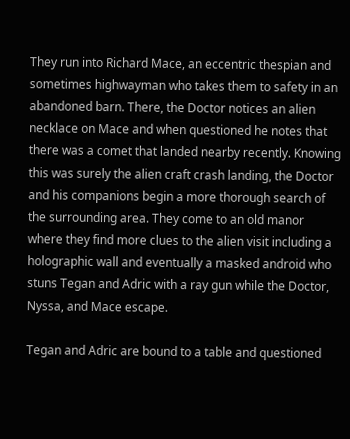They run into Richard Mace, an eccentric thespian and sometimes highwayman who takes them to safety in an abandoned barn. There, the Doctor notices an alien necklace on Mace and when questioned he notes that there was a comet that landed nearby recently. Knowing this was surely the alien craft crash landing, the Doctor and his companions begin a more thorough search of the surrounding area. They come to an old manor where they find more clues to the alien visit including a holographic wall and eventually a masked android who stuns Tegan and Adric with a ray gun while the Doctor, Nyssa, and Mace escape.

Tegan and Adric are bound to a table and questioned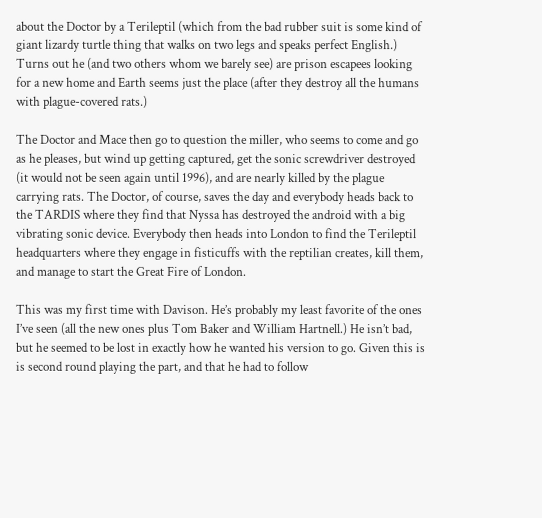about the Doctor by a Terileptil (which from the bad rubber suit is some kind of giant lizardy turtle thing that walks on two legs and speaks perfect English.) Turns out he (and two others whom we barely see) are prison escapees looking for a new home and Earth seems just the place (after they destroy all the humans with plague-covered rats.)

The Doctor and Mace then go to question the miller, who seems to come and go as he pleases, but wind up getting captured, get the sonic screwdriver destroyed (it would not be seen again until 1996), and are nearly killed by the plague carrying rats. The Doctor, of course, saves the day and everybody heads back to the TARDIS where they find that Nyssa has destroyed the android with a big vibrating sonic device. Everybody then heads into London to find the Terileptil headquarters where they engage in fisticuffs with the reptilian creates, kill them, and manage to start the Great Fire of London.

This was my first time with Davison. He’s probably my least favorite of the ones I’ve seen (all the new ones plus Tom Baker and William Hartnell.) He isn’t bad, but he seemed to be lost in exactly how he wanted his version to go. Given this is is second round playing the part, and that he had to follow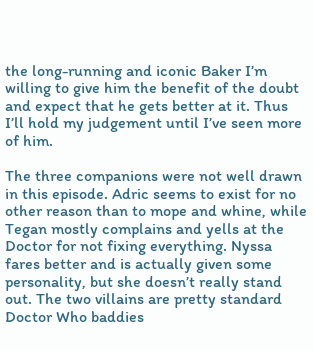the long-running and iconic Baker I’m willing to give him the benefit of the doubt and expect that he gets better at it. Thus I’ll hold my judgement until I’ve seen more of him.

The three companions were not well drawn in this episode. Adric seems to exist for no other reason than to mope and whine, while Tegan mostly complains and yells at the Doctor for not fixing everything. Nyssa fares better and is actually given some personality, but she doesn’t really stand out. The two villains are pretty standard Doctor Who baddies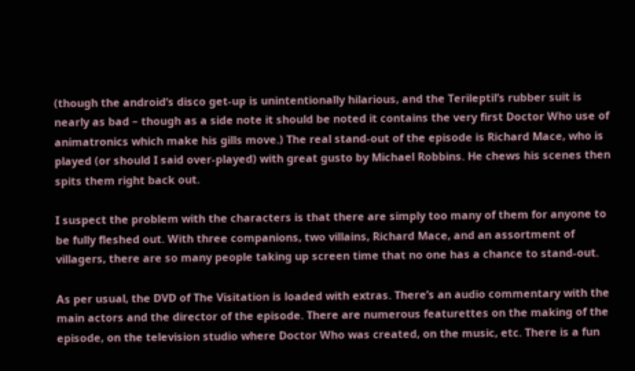(though the android’s disco get-up is unintentionally hilarious, and the Terileptil’s rubber suit is nearly as bad – though as a side note it should be noted it contains the very first Doctor Who use of animatronics which make his gills move.) The real stand-out of the episode is Richard Mace, who is played (or should I said over-played) with great gusto by Michael Robbins. He chews his scenes then spits them right back out.

I suspect the problem with the characters is that there are simply too many of them for anyone to be fully fleshed out. With three companions, two villains, Richard Mace, and an assortment of villagers, there are so many people taking up screen time that no one has a chance to stand-out.

As per usual, the DVD of The Visitation is loaded with extras. There’s an audio commentary with the main actors and the director of the episode. There are numerous featurettes on the making of the episode, on the television studio where Doctor Who was created, on the music, etc. There is a fun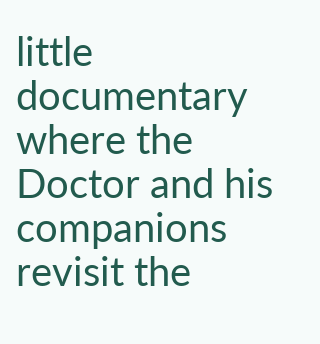little documentary where the Doctor and his companions revisit the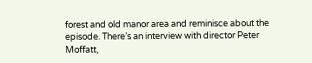forest and old manor area and reminisce about the episode. There’s an interview with director Peter Moffatt,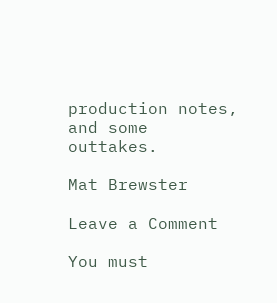production notes, and some outtakes.

Mat Brewster

Leave a Comment

You must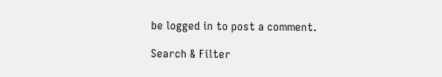be logged in to post a comment.

Search & Filter